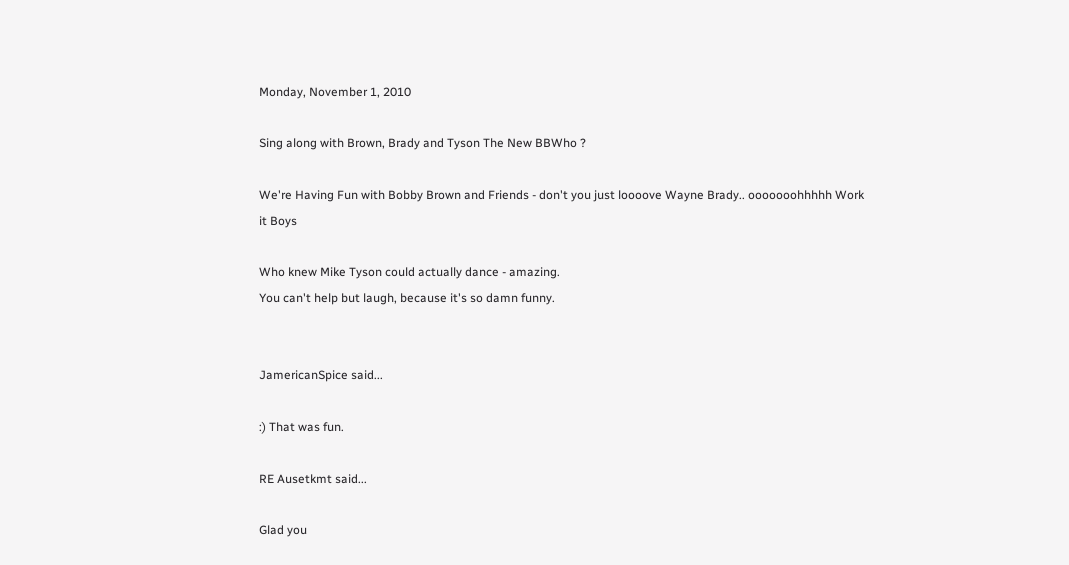Monday, November 1, 2010

Sing along with Brown, Brady and Tyson The New BBWho ?

We're Having Fun with Bobby Brown and Friends - don't you just loooove Wayne Brady.. ooooooohhhhh Work it Boys

Who knew Mike Tyson could actually dance - amazing.
You can't help but laugh, because it's so damn funny.


JamericanSpice said...

:) That was fun.

RE Ausetkmt said...

Glad you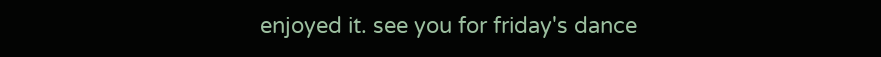enjoyed it. see you for friday's dance